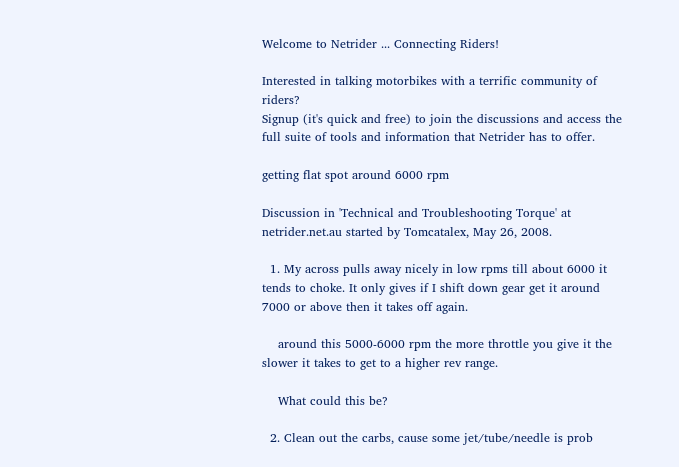Welcome to Netrider ... Connecting Riders!

Interested in talking motorbikes with a terrific community of riders?
Signup (it's quick and free) to join the discussions and access the full suite of tools and information that Netrider has to offer.

getting flat spot around 6000 rpm

Discussion in 'Technical and Troubleshooting Torque' at netrider.net.au started by Tomcatalex, May 26, 2008.

  1. My across pulls away nicely in low rpms till about 6000 it tends to choke. It only gives if I shift down gear get it around 7000 or above then it takes off again.

    around this 5000-6000 rpm the more throttle you give it the slower it takes to get to a higher rev range.

    What could this be?

  2. Clean out the carbs, cause some jet/tube/needle is prob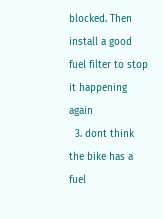blocked. Then install a good fuel filter to stop it happening again
  3. dont think the bike has a fuel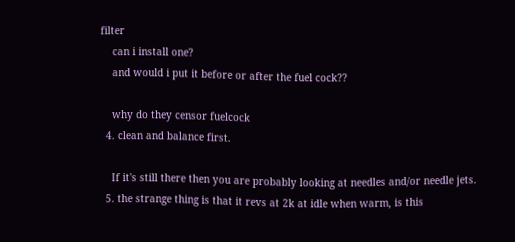filter
    can i install one?
    and would i put it before or after the fuel cock??

    why do they censor fuelcock
  4. clean and balance first.

    If it's still there then you are probably looking at needles and/or needle jets.
  5. the strange thing is that it revs at 2k at idle when warm, is this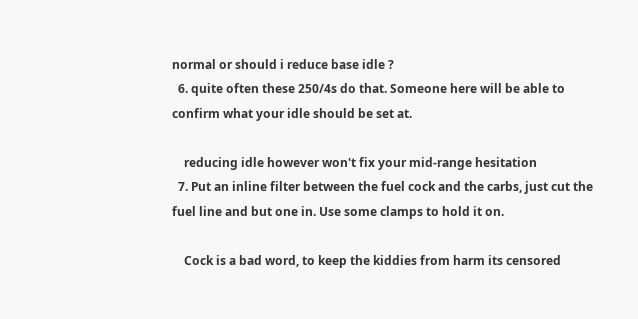normal or should i reduce base idle ?
  6. quite often these 250/4s do that. Someone here will be able to confirm what your idle should be set at.

    reducing idle however won't fix your mid-range hesitation
  7. Put an inline filter between the fuel cock and the carbs, just cut the fuel line and but one in. Use some clamps to hold it on.

    Cock is a bad word, to keep the kiddies from harm its censored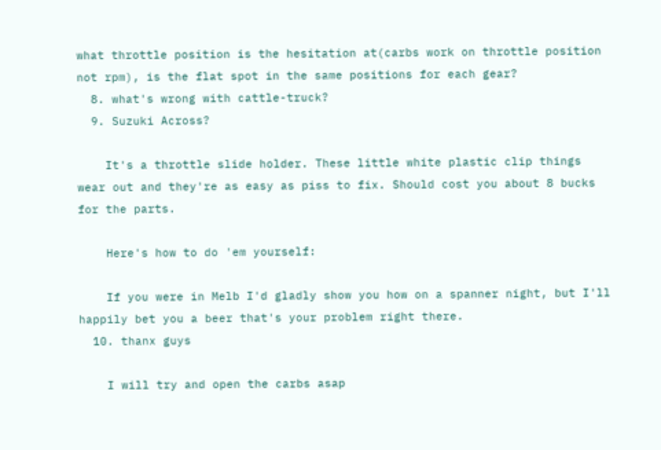what throttle position is the hesitation at(carbs work on throttle position not rpm), is the flat spot in the same positions for each gear?
  8. what's wrong with cattle-truck?
  9. Suzuki Across?

    It's a throttle slide holder. These little white plastic clip things wear out and they're as easy as piss to fix. Should cost you about 8 bucks for the parts.

    Here's how to do 'em yourself:

    If you were in Melb I'd gladly show you how on a spanner night, but I'll happily bet you a beer that's your problem right there.
  10. thanx guys

    I will try and open the carbs asap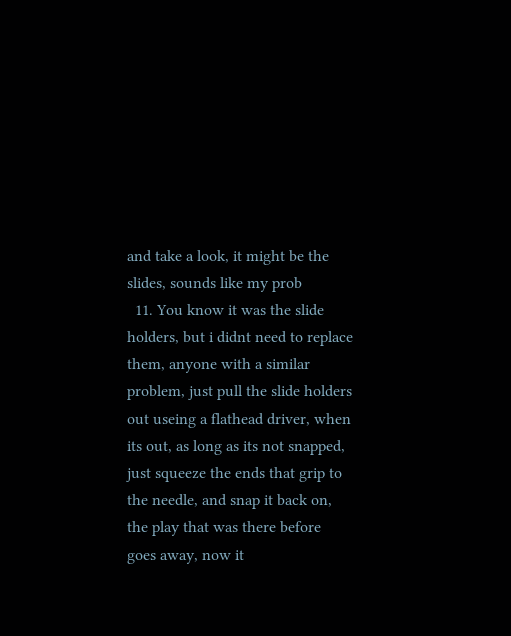and take a look, it might be the slides, sounds like my prob
  11. You know it was the slide holders, but i didnt need to replace them, anyone with a similar problem, just pull the slide holders out useing a flathead driver, when its out, as long as its not snapped, just squeeze the ends that grip to the needle, and snap it back on, the play that was there before goes away, now it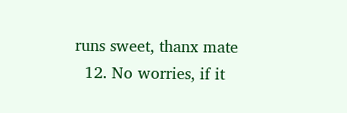runs sweet, thanx mate
  12. No worries, if it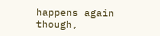happens again though,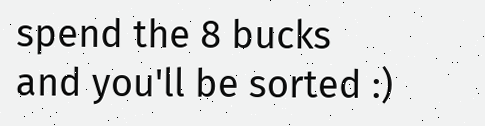spend the 8 bucks and you'll be sorted :)